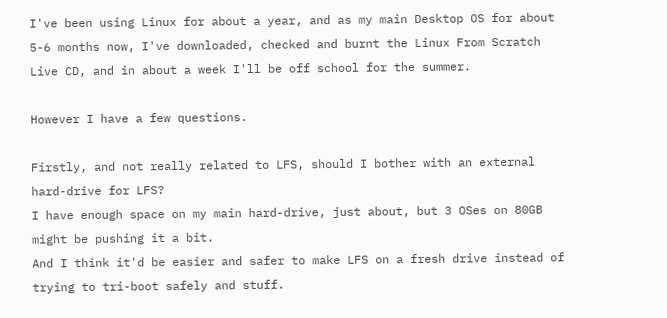I've been using Linux for about a year, and as my main Desktop OS for about 5-6 months now, I've downloaded, checked and burnt the Linux From Scratch Live CD, and in about a week I'll be off school for the summer.

However I have a few questions.

Firstly, and not really related to LFS, should I bother with an external hard-drive for LFS?
I have enough space on my main hard-drive, just about, but 3 OSes on 80GB might be pushing it a bit.
And I think it'd be easier and safer to make LFS on a fresh drive instead of trying to tri-boot safely and stuff.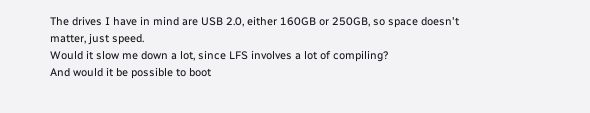The drives I have in mind are USB 2.0, either 160GB or 250GB, so space doesn't matter, just speed.
Would it slow me down a lot, since LFS involves a lot of compiling?
And would it be possible to boot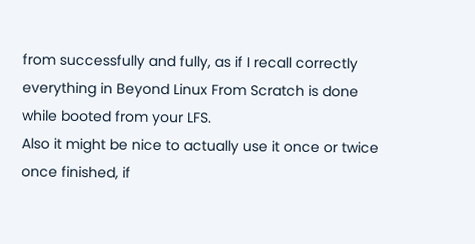from successfully and fully, as if I recall correctly everything in Beyond Linux From Scratch is done while booted from your LFS.
Also it might be nice to actually use it once or twice once finished, if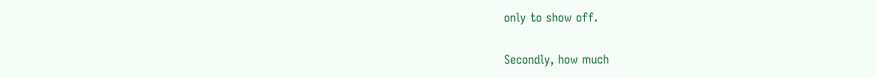only to show off.

Secondly, how much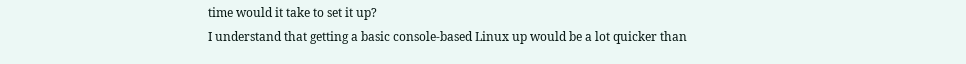time would it take to set it up?
I understand that getting a basic console-based Linux up would be a lot quicker than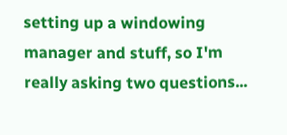setting up a windowing manager and stuff, so I'm really asking two questions...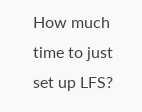How much time to just set up LFS?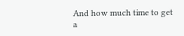And how much time to get a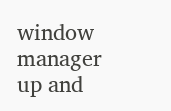window manager up and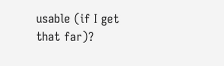usable (if I get that far)?